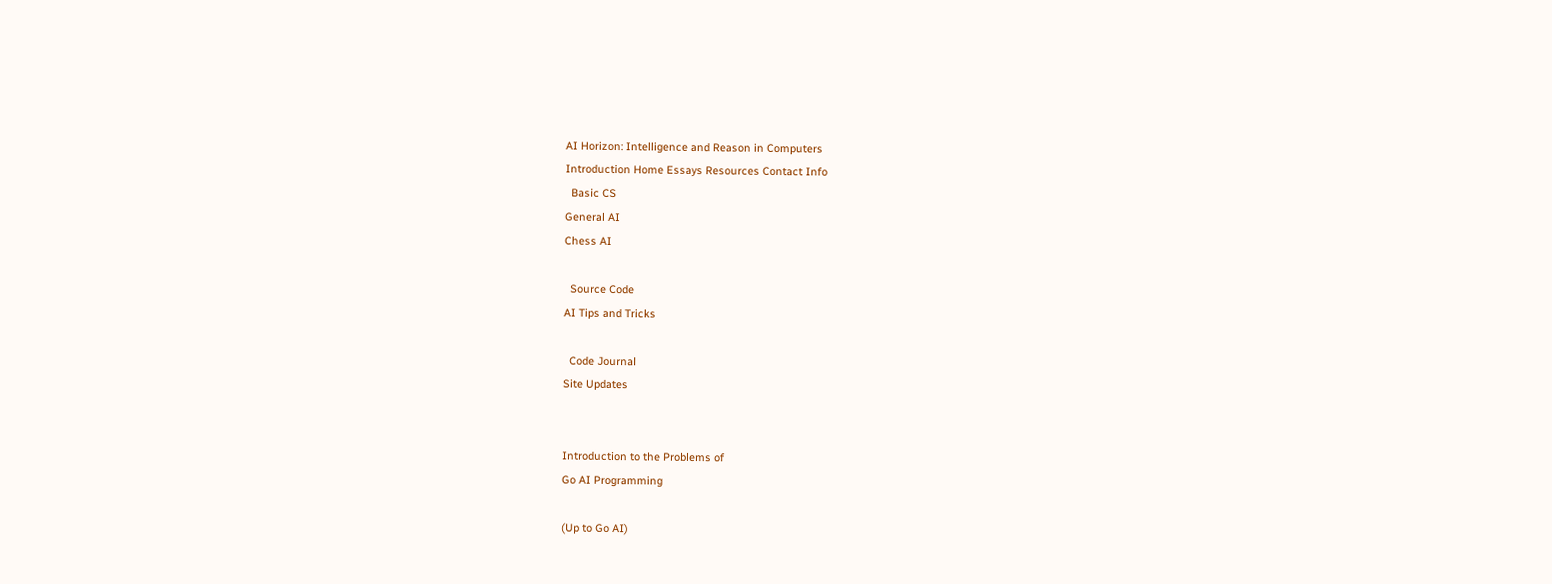AI Horizon: Intelligence and Reason in Computers
Introduction Home Essays Resources Contact Info
  Basic CS
General AI
Chess AI

  Source Code
AI Tips and Tricks

  Code Journal
Site Updates


Introduction to the Problems of
Go AI Programming

(Up to Go AI)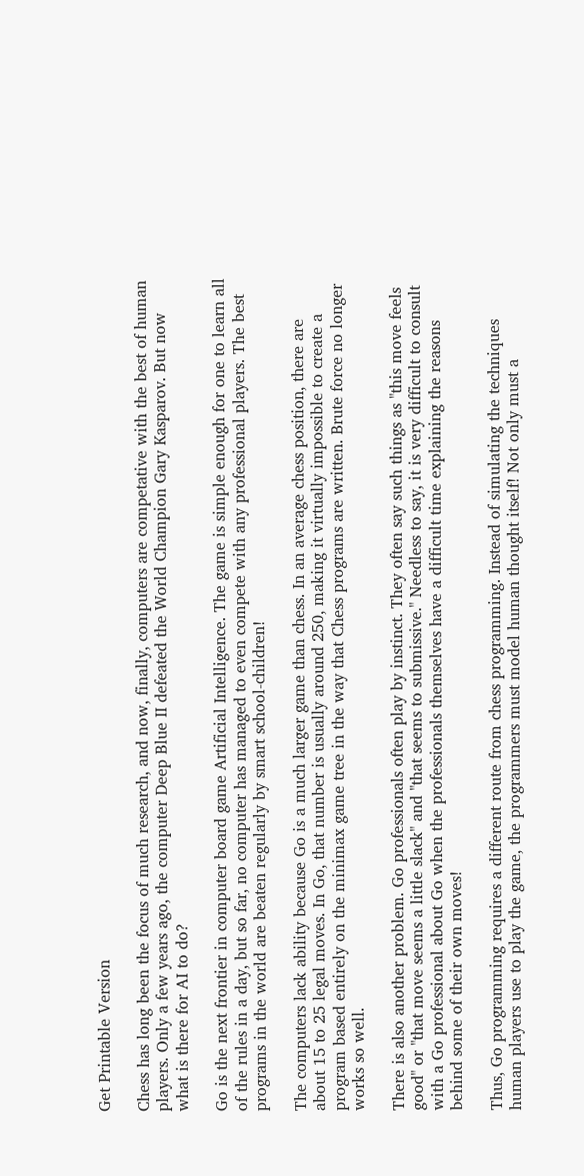Get Printable Version

Chess has long been the focus of much research, and now, finally, computers are competative with the best of human players. Only a few years ago, the computer Deep Blue II defeated the World Champion Gary Kasparov. But now what is there for AI to do?

Go is the next frontier in computer board game Artificial Intelligence. The game is simple enough for one to learn all of the rules in a day, but so far, no computer has managed to even compete with any professional players. The best programs in the world are beaten regularly by smart school-children!

The computers lack ability because Go is a much larger game than chess. In an average chess position, there are about 15 to 25 legal moves. In Go, that number is usually around 250, making it virtually impossible to create a program based entirely on the minimax game tree in the way that Chess programs are written. Brute force no longer works so well.

There is also another problem. Go professionals often play by instinct. They often say such things as "this move feels good" or "that move seems a little slack" and "that seems to submissive." Needless to say, it is very difficult to consult with a Go professional about Go when the professionals themselves have a difficult time explaining the reasons behind some of their own moves!

Thus, Go programming requires a different route from chess programming. Instead of simulating the techniques human players use to play the game, the programmers must model human thought itself! Not only must a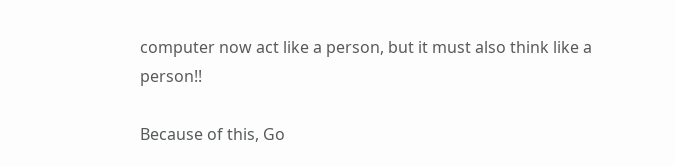computer now act like a person, but it must also think like a person!!

Because of this, Go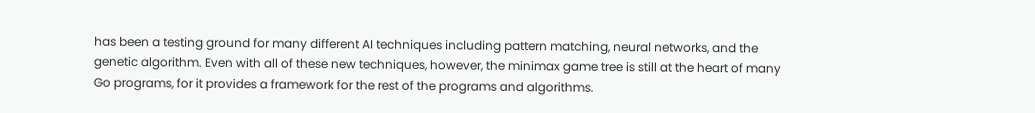has been a testing ground for many different AI techniques including pattern matching, neural networks, and the genetic algorithm. Even with all of these new techniques, however, the minimax game tree is still at the heart of many Go programs, for it provides a framework for the rest of the programs and algorithms.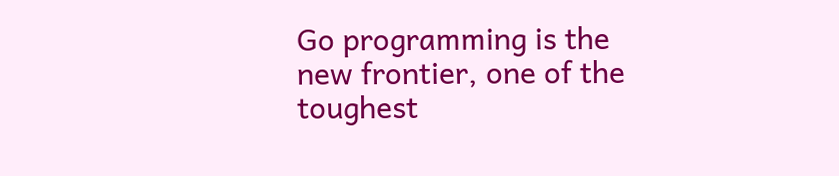Go programming is the new frontier, one of the toughest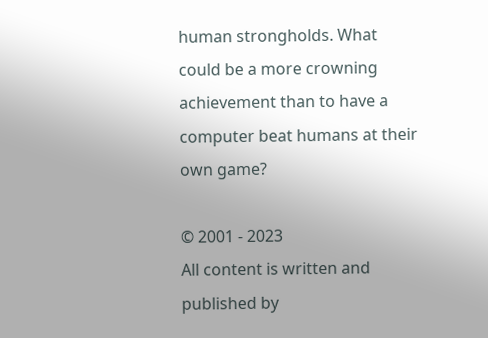human strongholds. What could be a more crowning achievement than to have a computer beat humans at their own game?

© 2001 - 2023
All content is written and published by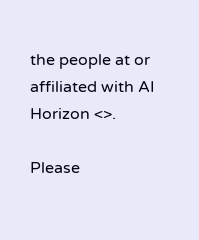the people at or affiliated with AI Horizon <>.

Please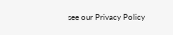see our Privacy Policy